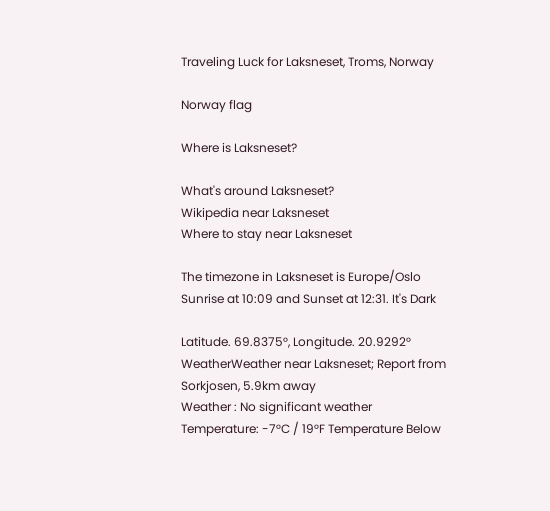Traveling Luck for Laksneset, Troms, Norway

Norway flag

Where is Laksneset?

What's around Laksneset?
Wikipedia near Laksneset
Where to stay near Laksneset

The timezone in Laksneset is Europe/Oslo
Sunrise at 10:09 and Sunset at 12:31. It's Dark

Latitude. 69.8375°, Longitude. 20.9292°
WeatherWeather near Laksneset; Report from Sorkjosen, 5.9km away
Weather : No significant weather
Temperature: -7°C / 19°F Temperature Below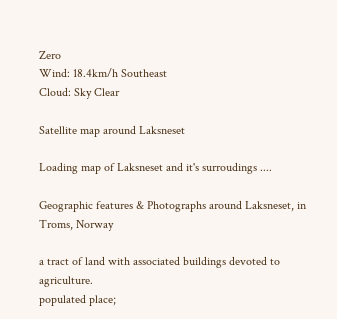Zero
Wind: 18.4km/h Southeast
Cloud: Sky Clear

Satellite map around Laksneset

Loading map of Laksneset and it's surroudings ....

Geographic features & Photographs around Laksneset, in Troms, Norway

a tract of land with associated buildings devoted to agriculture.
populated place;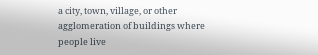a city, town, village, or other agglomeration of buildings where people live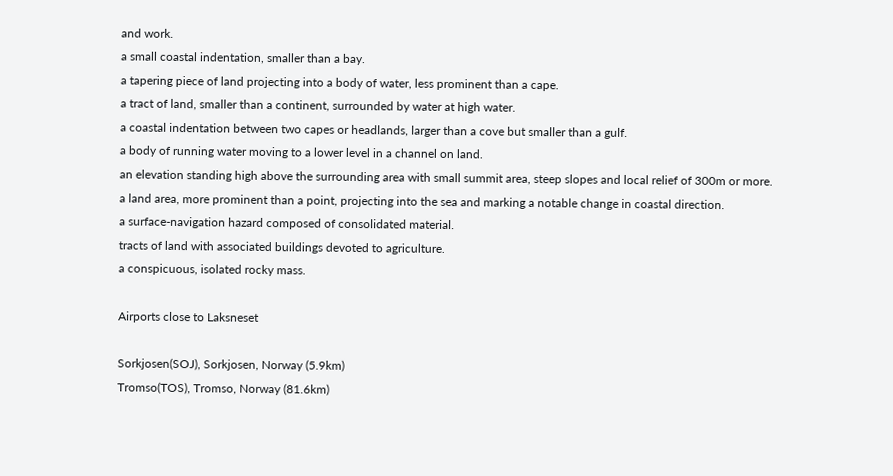and work.
a small coastal indentation, smaller than a bay.
a tapering piece of land projecting into a body of water, less prominent than a cape.
a tract of land, smaller than a continent, surrounded by water at high water.
a coastal indentation between two capes or headlands, larger than a cove but smaller than a gulf.
a body of running water moving to a lower level in a channel on land.
an elevation standing high above the surrounding area with small summit area, steep slopes and local relief of 300m or more.
a land area, more prominent than a point, projecting into the sea and marking a notable change in coastal direction.
a surface-navigation hazard composed of consolidated material.
tracts of land with associated buildings devoted to agriculture.
a conspicuous, isolated rocky mass.

Airports close to Laksneset

Sorkjosen(SOJ), Sorkjosen, Norway (5.9km)
Tromso(TOS), Tromso, Norway (81.6km)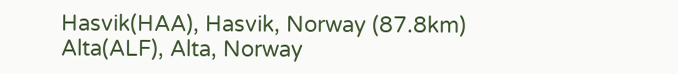Hasvik(HAA), Hasvik, Norway (87.8km)
Alta(ALF), Alta, Norway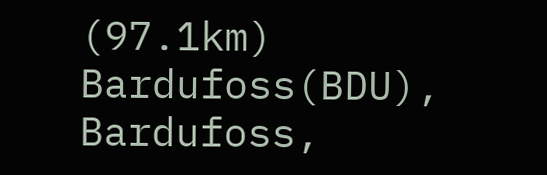(97.1km)
Bardufoss(BDU), Bardufoss,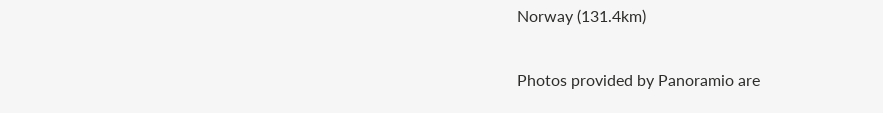Norway (131.4km)

Photos provided by Panoramio are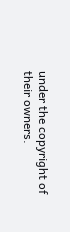under the copyright of their owners.